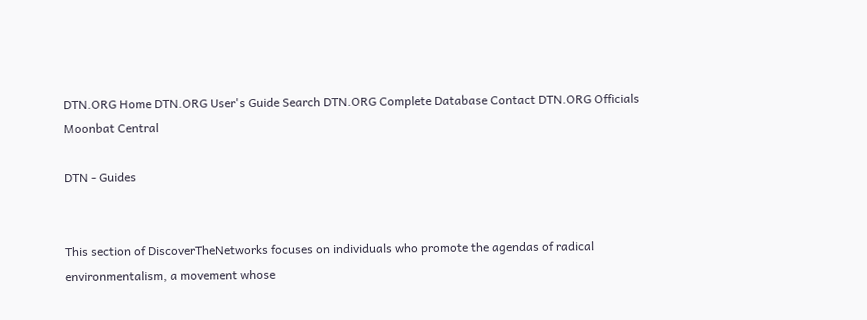DTN.ORG Home DTN.ORG User's Guide Search DTN.ORG Complete Database Contact DTN.ORG Officials Moonbat Central

DTN - Guides


This section of DiscoverTheNetworks focuses on individuals who promote the agendas of radical environmentalism, a movement whose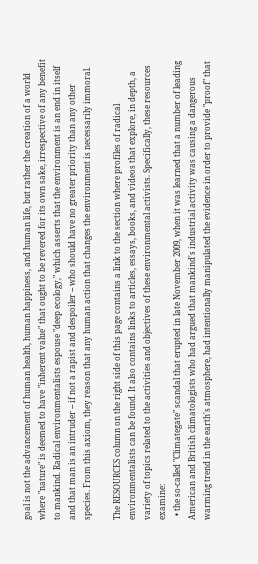goal is not the advancement of human health, human happiness, and human life, but rather the creation of a world where "nature" is deemed to have "inherent value" that ought to be revered for its own sake, irrespective of any benefit to mankind. Radical environmentalists espouse "deep ecology," which asserts that the environment is an end in itself and that man is an intruder -- if not a rapist and despoiler -- who should have no greater priority than any other species. From this axiom, they reason that any human action that changes the environment is necessarily immoral.

The RESOURCES column on the right side of this page contains a link to the section where profiles of radical environmentalists can be found. It also contains links to articles, essays, books, and videos that explore, in depth, a variety of topics related to the activities and objectives of these environmental activists. Specifically, these resources examine:
  • the so-called "Climategate" scandal that erupted in late November 2009, when it was learned that a number of leading American and British climatologists who had argued that mankind's industrial activity was causing a dangerous warming trend in the earth's atmosphere, had intentionally manipulated the evidence in order to provide "proof" that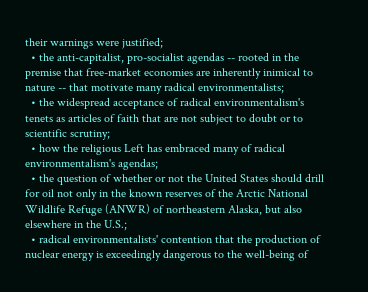their warnings were justified;
  • the anti-capitalist, pro-socialist agendas -- rooted in the premise that free-market economies are inherently inimical to nature -- that motivate many radical environmentalists;
  • the widespread acceptance of radical environmentalism's tenets as articles of faith that are not subject to doubt or to scientific scrutiny;
  • how the religious Left has embraced many of radical environmentalism's agendas;
  • the question of whether or not the United States should drill for oil not only in the known reserves of the Arctic National Wildlife Refuge (ANWR) of northeastern Alaska, but also elsewhere in the U.S.;
  • radical environmentalists' contention that the production of nuclear energy is exceedingly dangerous to the well-being of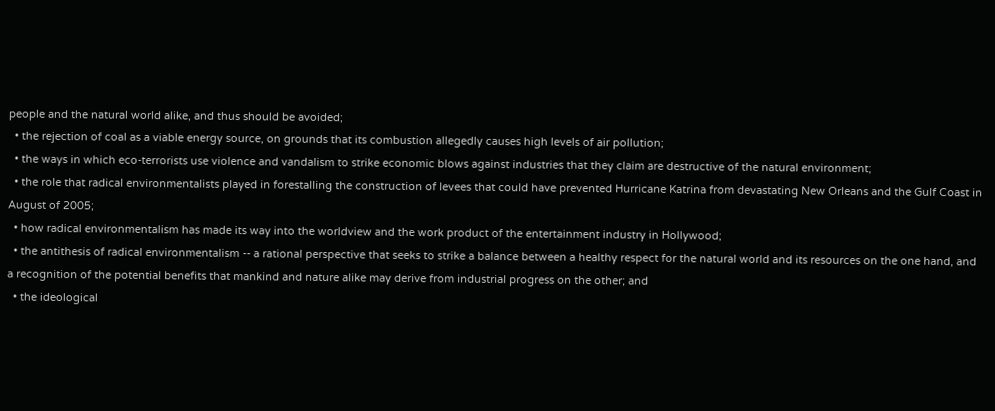people and the natural world alike, and thus should be avoided;
  • the rejection of coal as a viable energy source, on grounds that its combustion allegedly causes high levels of air pollution;
  • the ways in which eco-terrorists use violence and vandalism to strike economic blows against industries that they claim are destructive of the natural environment;
  • the role that radical environmentalists played in forestalling the construction of levees that could have prevented Hurricane Katrina from devastating New Orleans and the Gulf Coast in August of 2005;
  • how radical environmentalism has made its way into the worldview and the work product of the entertainment industry in Hollywood;
  • the antithesis of radical environmentalism -- a rational perspective that seeks to strike a balance between a healthy respect for the natural world and its resources on the one hand, and a recognition of the potential benefits that mankind and nature alike may derive from industrial progress on the other; and
  • the ideological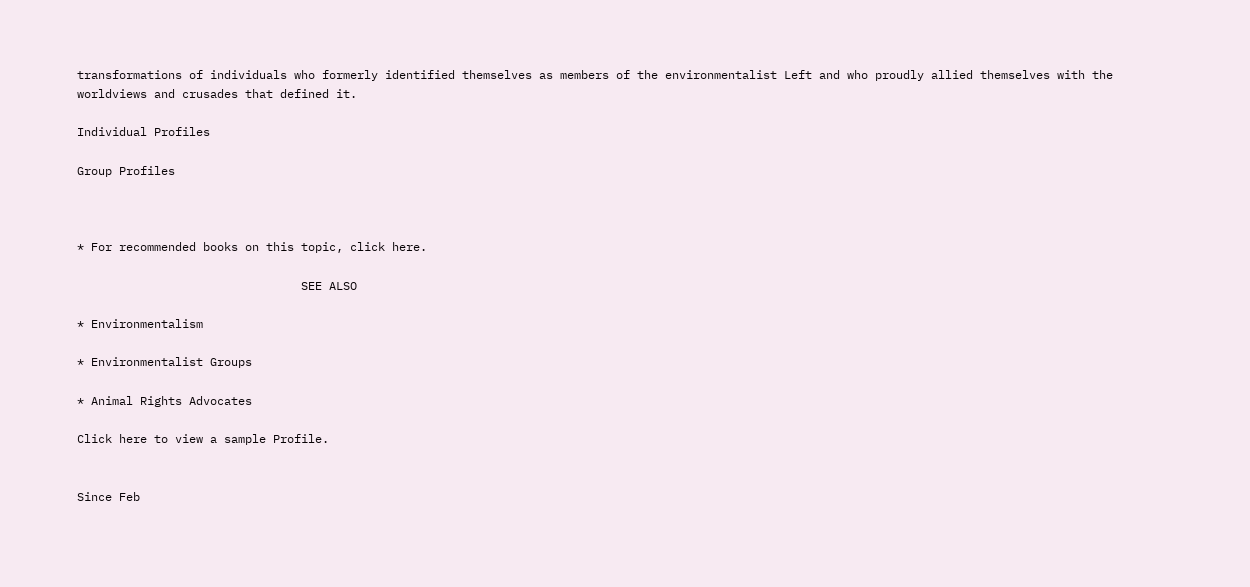transformations of individuals who formerly identified themselves as members of the environmentalist Left and who proudly allied themselves with the worldviews and crusades that defined it.

Individual Profiles

Group Profiles



* For recommended books on this topic, click here.

                                SEE ALSO

* Environmentalism

* Environmentalist Groups

* Animal Rights Advocates

Click here to view a sample Profile.


Since Feb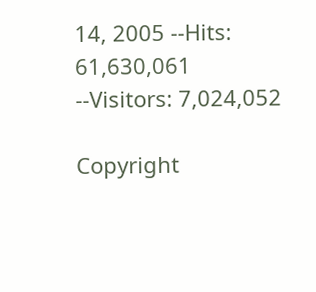14, 2005 --Hits: 61,630,061 --Visitors: 7,024,052

Copyright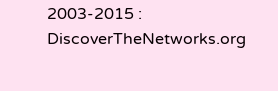2003-2015 : DiscoverTheNetworks.org